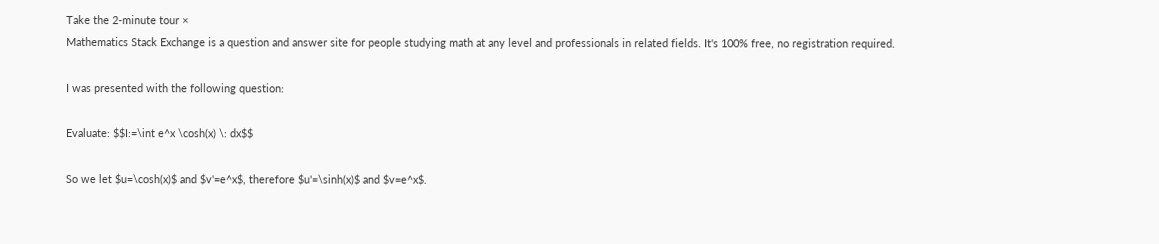Take the 2-minute tour ×
Mathematics Stack Exchange is a question and answer site for people studying math at any level and professionals in related fields. It's 100% free, no registration required.

I was presented with the following question:

Evaluate: $$I:=\int e^x \cosh(x) \: dx$$

So we let $u=\cosh(x)$ and $v'=e^x$, therefore $u'=\sinh(x)$ and $v=e^x$.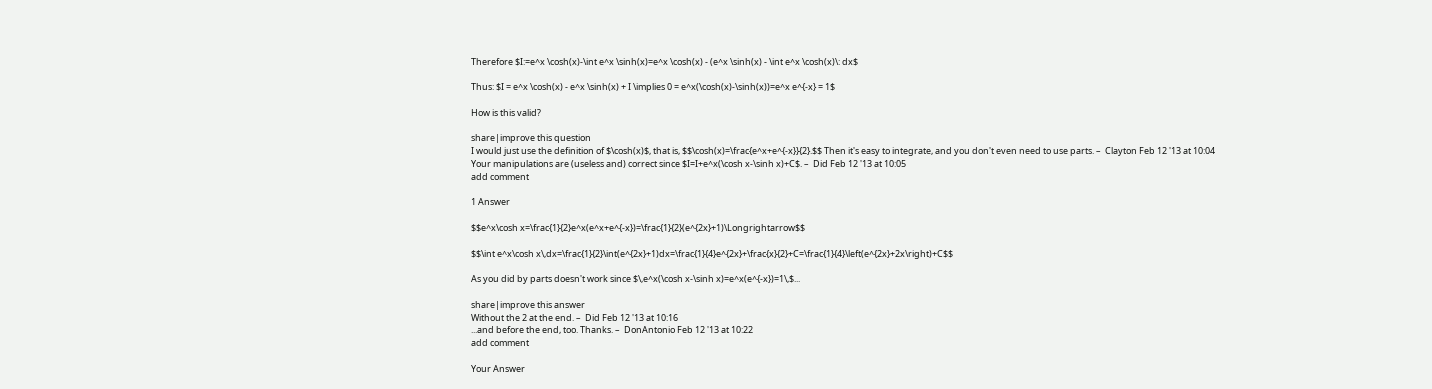Therefore $I:=e^x \cosh(x)-\int e^x \sinh(x)=e^x \cosh(x) - (e^x \sinh(x) - \int e^x \cosh(x)\: dx$

Thus: $I = e^x \cosh(x) - e^x \sinh(x) + I \implies 0 = e^x(\cosh(x)-\sinh(x))=e^x e^{-x} = 1$

How is this valid?

share|improve this question
I would just use the definition of $\cosh(x)$, that is, $$\cosh(x)=\frac{e^x+e^{-x}}{2}.$$ Then it's easy to integrate, and you don't even need to use parts. –  Clayton Feb 12 '13 at 10:04
Your manipulations are (useless and) correct since $I=I+e^x(\cosh x-\sinh x)+C$. –  Did Feb 12 '13 at 10:05
add comment

1 Answer

$$e^x\cosh x=\frac{1}{2}e^x(e^x+e^{-x})=\frac{1}{2}(e^{2x}+1)\Longrightarrow$$

$$\int e^x\cosh x\,dx=\frac{1}{2}\int(e^{2x}+1)dx=\frac{1}{4}e^{2x}+\frac{x}{2}+C=\frac{1}{4}\left(e^{2x}+2x\right)+C$$

As you did by parts doesn't work since $\,e^x(\cosh x-\sinh x)=e^x(e^{-x})=1\,$...

share|improve this answer
Without the 2 at the end. –  Did Feb 12 '13 at 10:16
...and before the end, too. Thanks. –  DonAntonio Feb 12 '13 at 10:22
add comment

Your Answer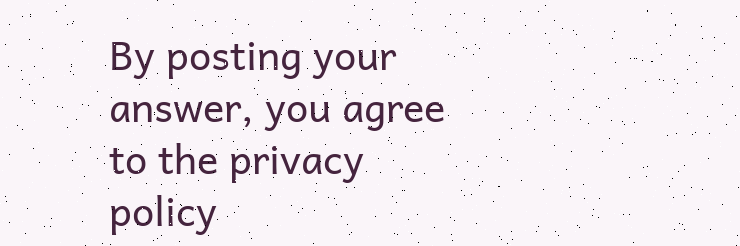By posting your answer, you agree to the privacy policy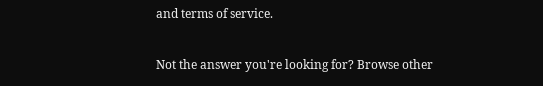and terms of service.

Not the answer you're looking for? Browse other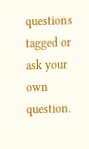questions tagged or ask your own question.